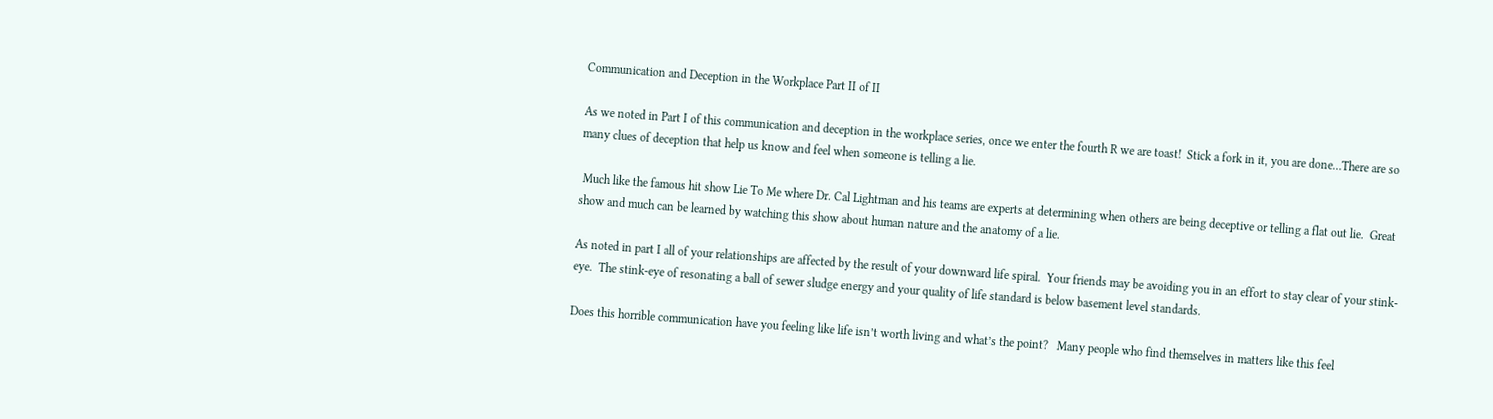Communication and Deception in the Workplace Part II of II

As we noted in Part I of this communication and deception in the workplace series, once we enter the fourth R we are toast!  Stick a fork in it, you are done…There are so many clues of deception that help us know and feel when someone is telling a lie.

 Much like the famous hit show Lie To Me where Dr. Cal Lightman and his teams are experts at determining when others are being deceptive or telling a flat out lie.  Great show and much can be learned by watching this show about human nature and the anatomy of a lie.

As noted in part I all of your relationships are affected by the result of your downward life spiral.  Your friends may be avoiding you in an effort to stay clear of your stink-eye.  The stink-eye of resonating a ball of sewer sludge energy and your quality of life standard is below basement level standards.

Does this horrible communication have you feeling like life isn’t worth living and what’s the point?   Many people who find themselves in matters like this feel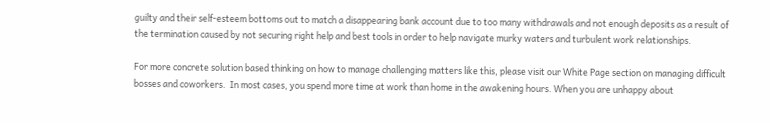guilty and their self-esteem bottoms out to match a disappearing bank account due to too many withdrawals and not enough deposits as a result of the termination caused by not securing right help and best tools in order to help navigate murky waters and turbulent work relationships.

For more concrete solution based thinking on how to manage challenging matters like this, please visit our White Page section on managing difficult bosses and coworkers.  In most cases, you spend more time at work than home in the awakening hours. When you are unhappy about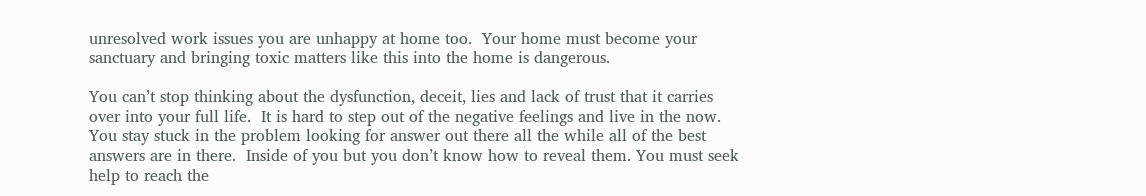unresolved work issues you are unhappy at home too.  Your home must become your sanctuary and bringing toxic matters like this into the home is dangerous.

You can’t stop thinking about the dysfunction, deceit, lies and lack of trust that it carries over into your full life.  It is hard to step out of the negative feelings and live in the now.  You stay stuck in the problem looking for answer out there all the while all of the best answers are in there.  Inside of you but you don’t know how to reveal them. You must seek help to reach the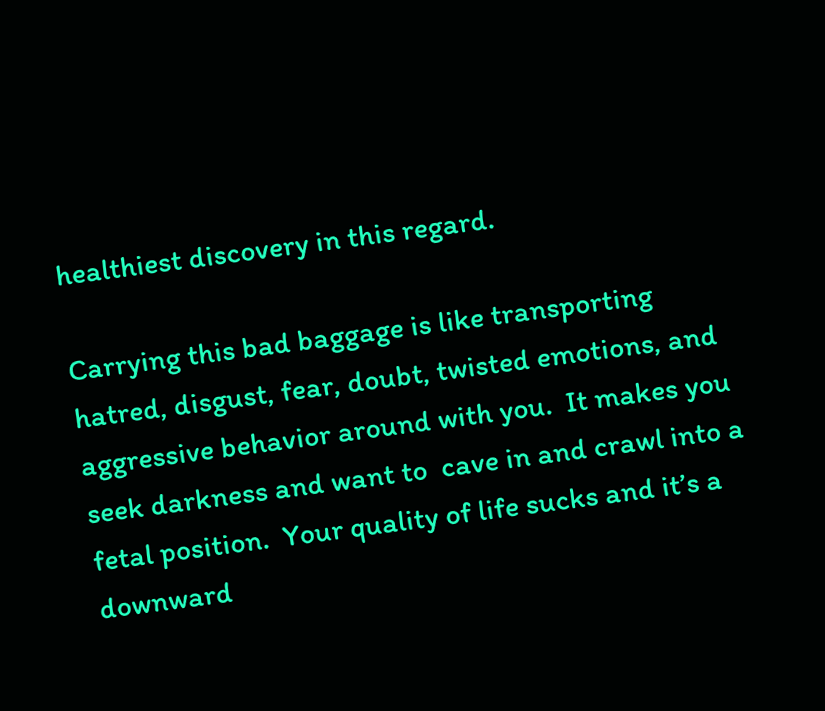healthiest discovery in this regard.

Carrying this bad baggage is like transporting  hatred, disgust, fear, doubt, twisted emotions, and aggressive behavior around with you.  It makes you seek darkness and want to  cave in and crawl into a fetal position.  Your quality of life sucks and it’s a downward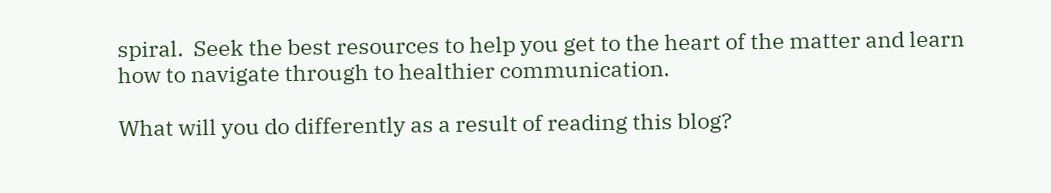spiral.  Seek the best resources to help you get to the heart of the matter and learn how to navigate through to healthier communication.

What will you do differently as a result of reading this blog?